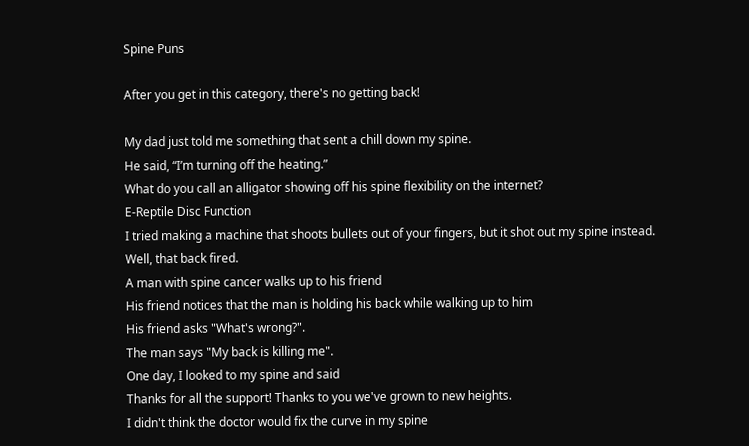Spine Puns

After you get in this category, there's no getting back!

My dad just told me something that sent a chill down my spine.
He said, “I’m turning off the heating.”
What do you call an alligator showing off his spine flexibility on the internet?
E-Reptile Disc Function
I tried making a machine that shoots bullets out of your fingers, but it shot out my spine instead.
Well, that back fired.
A man with spine cancer walks up to his friend
His friend notices that the man is holding his back while walking up to him
His friend asks "What's wrong?".
The man says "My back is killing me".
One day, I looked to my spine and said
Thanks for all the support! Thanks to you we've grown to new heights.
I didn't think the doctor would fix the curve in my spine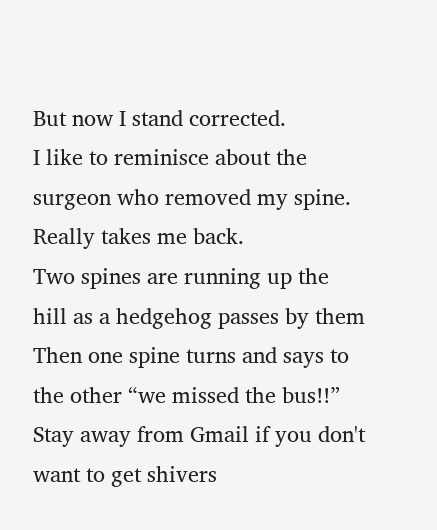But now I stand corrected.
I like to reminisce about the surgeon who removed my spine.
Really takes me back.
Two spines are running up the hill as a hedgehog passes by them
Then one spine turns and says to the other “we missed the bus!!”
Stay away from Gmail if you don't want to get shivers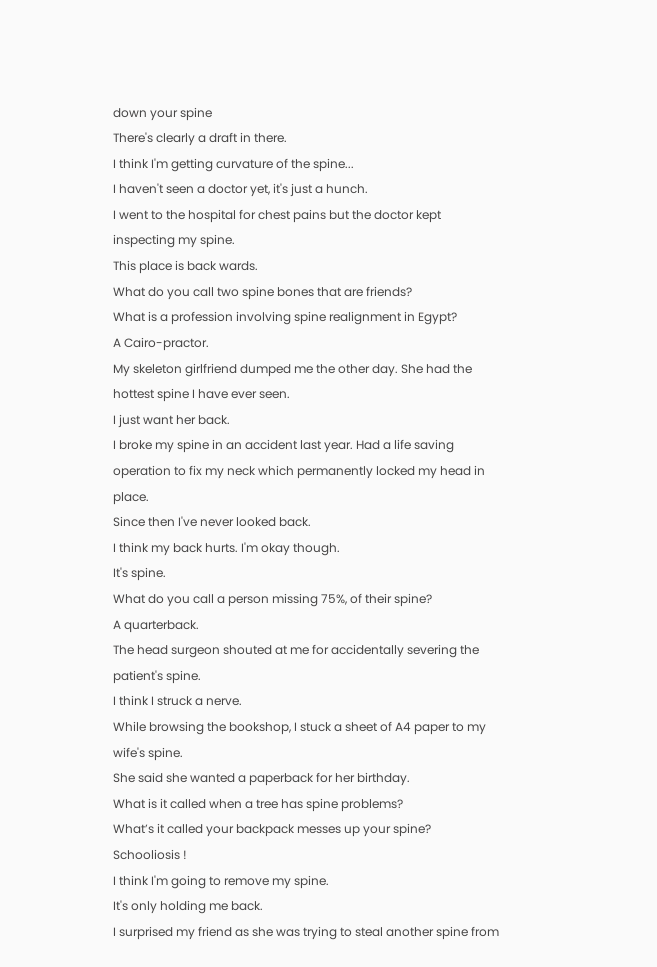down your spine
There's clearly a draft in there.
I think I'm getting curvature of the spine...
I haven't seen a doctor yet, it's just a hunch.
I went to the hospital for chest pains but the doctor kept inspecting my spine.
This place is back wards.
What do you call two spine bones that are friends?
What is a profession involving spine realignment in Egypt?
A Cairo-practor.
My skeleton girlfriend dumped me the other day. She had the hottest spine I have ever seen.
I just want her back.
I broke my spine in an accident last year. Had a life saving operation to fix my neck which permanently locked my head in place.
Since then I've never looked back.
I think my back hurts. I'm okay though.
It's spine.
What do you call a person missing 75%, of their spine?
A quarterback.
The head surgeon shouted at me for accidentally severing the patient's spine.
I think I struck a nerve.
While browsing the bookshop, I stuck a sheet of A4 paper to my wife's spine.
She said she wanted a paperback for her birthday.
What is it called when a tree has spine problems?
What’s it called your backpack messes up your spine?
Schooliosis !
I think I'm going to remove my spine.
It's only holding me back.
I surprised my friend as she was trying to steal another spine from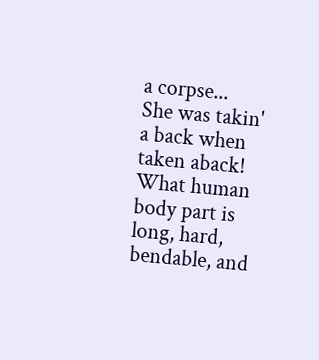a corpse...
She was takin' a back when taken aback!
What human body part is long, hard, bendable, and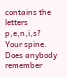contains the letters p,e,n,i,s?
Your spine.
Does anybody remember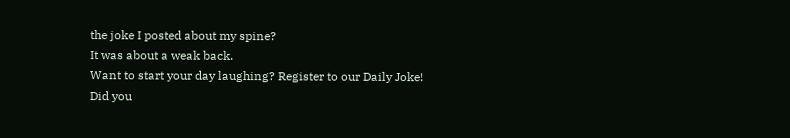the joke I posted about my spine?
It was about a weak back.
Want to start your day laughing? Register to our Daily Joke!
Did you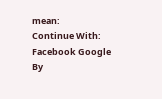mean:
Continue With: Facebook Google
By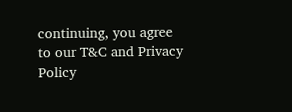continuing, you agree to our T&C and Privacy Policy